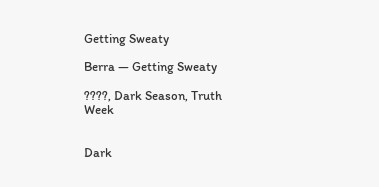Getting Sweaty

Berra — Getting Sweaty

????, Dark Season, Truth Week


Dark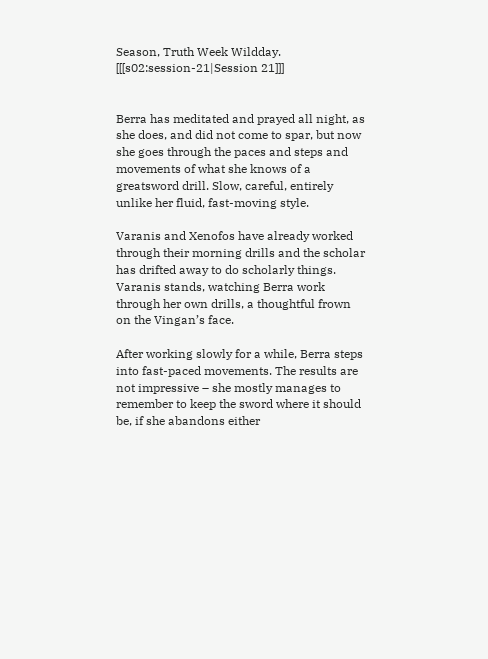Season, Truth Week Wildday. [[[s02:session-21|Session 21]]]


Berra has meditated and prayed all night, as she does, and did not come to spar, but now she goes through the paces and steps and movements of what she knows of a greatsword drill. Slow, careful, entirely unlike her fluid, fast-moving style.

Varanis and Xenofos have already worked through their morning drills and the scholar has drifted away to do scholarly things. Varanis stands, watching Berra work through her own drills, a thoughtful frown on the Vingan’s face.

After working slowly for a while, Berra steps into fast-paced movements. The results are not impressive – she mostly manages to remember to keep the sword where it should be, if she abandons either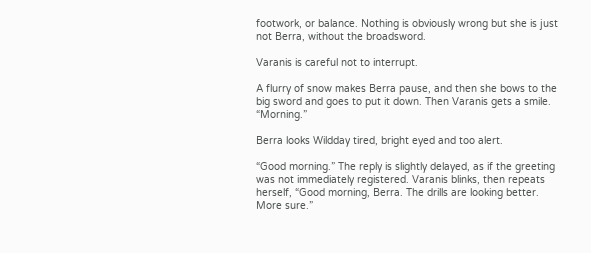footwork, or balance. Nothing is obviously wrong but she is just not Berra, without the broadsword.

Varanis is careful not to interrupt.

A flurry of snow makes Berra pause, and then she bows to the big sword and goes to put it down. Then Varanis gets a smile. “Morning.”

Berra looks Wildday tired, bright eyed and too alert.

“Good morning.” The reply is slightly delayed, as if the greeting was not immediately registered. Varanis blinks, then repeats herself, “Good morning, Berra. The drills are looking better. More sure.”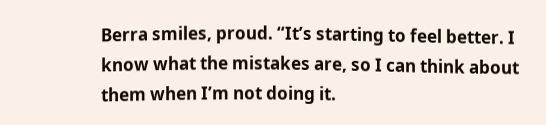Berra smiles, proud. “It’s starting to feel better. I know what the mistakes are, so I can think about them when I’m not doing it.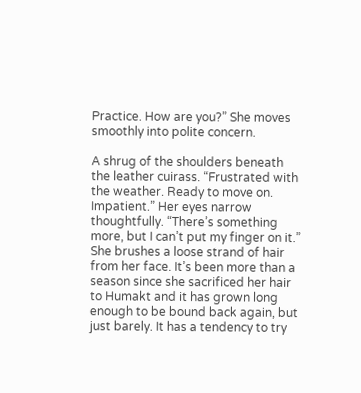Practice. How are you?” She moves smoothly into polite concern.

A shrug of the shoulders beneath the leather cuirass. “Frustrated with the weather. Ready to move on. Impatient.” Her eyes narrow thoughtfully. “There’s something more, but I can’t put my finger on it.” She brushes a loose strand of hair from her face. It’s been more than a season since she sacrificed her hair to Humakt and it has grown long enough to be bound back again, but just barely. It has a tendency to try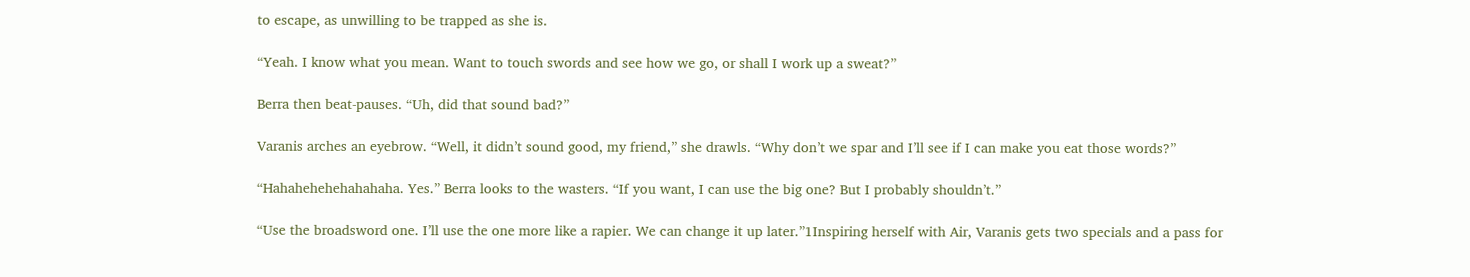to escape, as unwilling to be trapped as she is.

“Yeah. I know what you mean. Want to touch swords and see how we go, or shall I work up a sweat?”

Berra then beat-pauses. “Uh, did that sound bad?”

Varanis arches an eyebrow. “Well, it didn’t sound good, my friend,” she drawls. “Why don’t we spar and I’ll see if I can make you eat those words?”

“Hahahehehehahahaha. Yes.” Berra looks to the wasters. “If you want, I can use the big one? But I probably shouldn’t.”

“Use the broadsword one. I’ll use the one more like a rapier. We can change it up later.”1Inspiring herself with Air, Varanis gets two specials and a pass for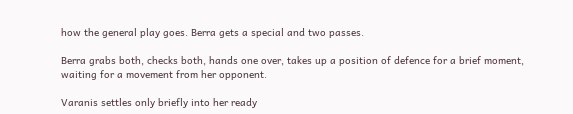how the general play goes. Berra gets a special and two passes.

Berra grabs both, checks both, hands one over, takes up a position of defence for a brief moment, waiting for a movement from her opponent.

Varanis settles only briefly into her ready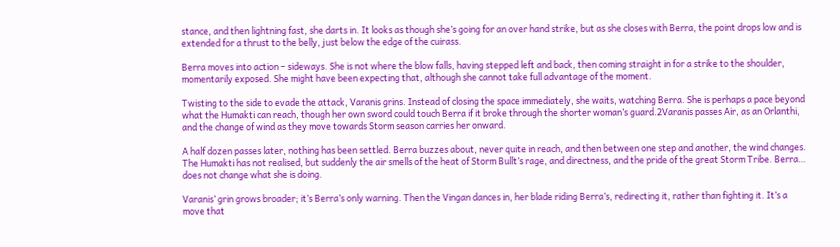stance, and then lightning fast, she darts in. It looks as though she’s going for an over hand strike, but as she closes with Berra, the point drops low and is extended for a thrust to the belly, just below the edge of the cuirass.

Berra moves into action – sideways. She is not where the blow falls, having stepped left and back, then coming straight in for a strike to the shoulder, momentarily exposed. She might have been expecting that, although she cannot take full advantage of the moment.

Twisting to the side to evade the attack, Varanis grins. Instead of closing the space immediately, she waits, watching Berra. She is perhaps a pace beyond what the Humakti can reach, though her own sword could touch Berra if it broke through the shorter woman’s guard.2Varanis passes Air, as an Orlanthi, and the change of wind as they move towards Storm season carries her onward.

A half dozen passes later, nothing has been settled. Berra buzzes about, never quite in reach, and then between one step and another, the wind changes. The Humakti has not realised, but suddenly the air smells of the heat of Storm Bullt’s rage, and directness, and the pride of the great Storm Tribe. Berra… does not change what she is doing.

Varanis’ grin grows broader; it’s Berra’s only warning. Then the Vingan dances in, her blade riding Berra’s, redirecting it, rather than fighting it. It’s a move that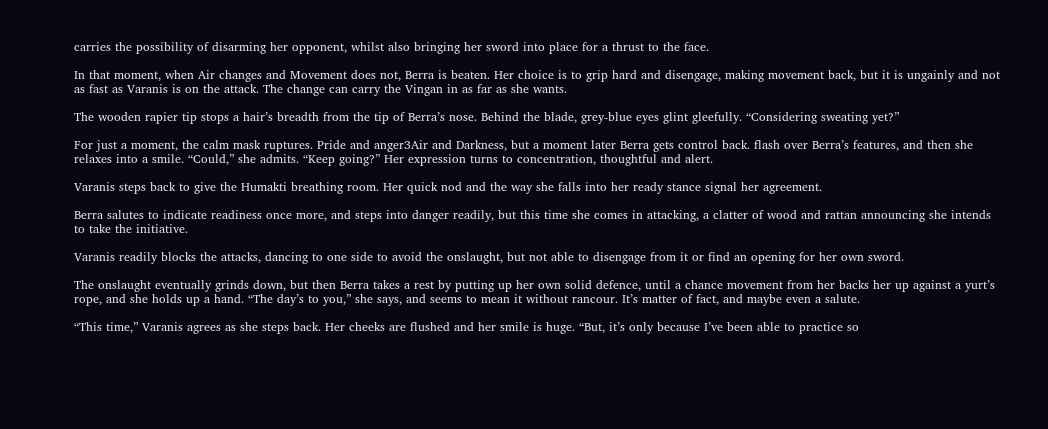carries the possibility of disarming her opponent, whilst also bringing her sword into place for a thrust to the face.

In that moment, when Air changes and Movement does not, Berra is beaten. Her choice is to grip hard and disengage, making movement back, but it is ungainly and not as fast as Varanis is on the attack. The change can carry the Vingan in as far as she wants.

The wooden rapier tip stops a hair’s breadth from the tip of Berra’s nose. Behind the blade, grey-blue eyes glint gleefully. “Considering sweating yet?”

For just a moment, the calm mask ruptures. Pride and anger3Air and Darkness, but a moment later Berra gets control back. flash over Berra’s features, and then she relaxes into a smile. “Could,” she admits. “Keep going?” Her expression turns to concentration, thoughtful and alert.

Varanis steps back to give the Humakti breathing room. Her quick nod and the way she falls into her ready stance signal her agreement.

Berra salutes to indicate readiness once more, and steps into danger readily, but this time she comes in attacking, a clatter of wood and rattan announcing she intends to take the initiative.

Varanis readily blocks the attacks, dancing to one side to avoid the onslaught, but not able to disengage from it or find an opening for her own sword.

The onslaught eventually grinds down, but then Berra takes a rest by putting up her own solid defence, until a chance movement from her backs her up against a yurt’s rope, and she holds up a hand. “The day’s to you,” she says, and seems to mean it without rancour. It’s matter of fact, and maybe even a salute.

“This time,” Varanis agrees as she steps back. Her cheeks are flushed and her smile is huge. “But, it’s only because I’ve been able to practice so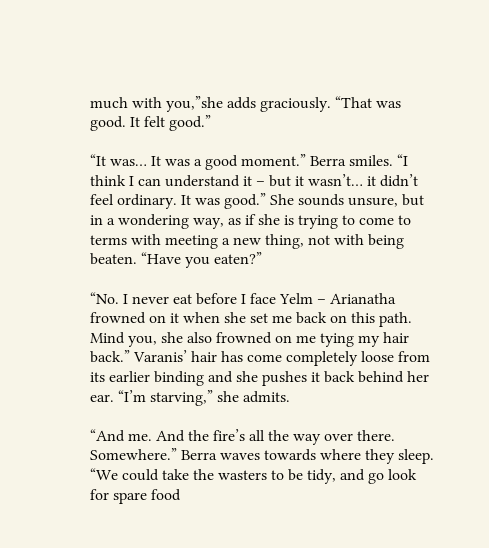much with you,”she adds graciously. “That was good. It felt good.”

“It was… It was a good moment.” Berra smiles. “I think I can understand it – but it wasn’t… it didn’t feel ordinary. It was good.” She sounds unsure, but in a wondering way, as if she is trying to come to terms with meeting a new thing, not with being beaten. “Have you eaten?”

“No. I never eat before I face Yelm – Arianatha frowned on it when she set me back on this path. Mind you, she also frowned on me tying my hair back.” Varanis’ hair has come completely loose from its earlier binding and she pushes it back behind her ear. “I’m starving,” she admits.

“And me. And the fire’s all the way over there. Somewhere.” Berra waves towards where they sleep. “We could take the wasters to be tidy, and go look for spare food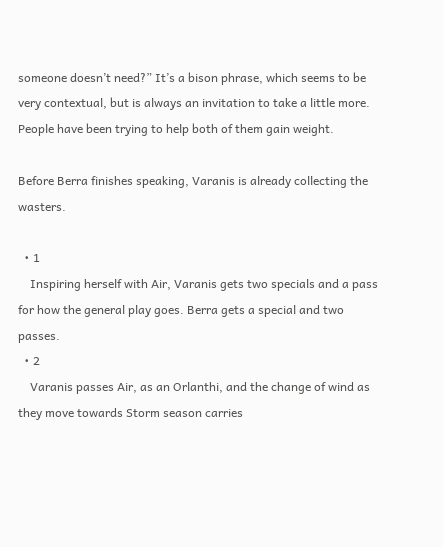someone doesn’t need?” It’s a bison phrase, which seems to be very contextual, but is always an invitation to take a little more. People have been trying to help both of them gain weight.

Before Berra finishes speaking, Varanis is already collecting the wasters.

  • 1
    Inspiring herself with Air, Varanis gets two specials and a pass for how the general play goes. Berra gets a special and two passes.
  • 2
    Varanis passes Air, as an Orlanthi, and the change of wind as they move towards Storm season carries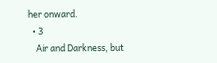her onward.
  • 3
    Air and Darkness, but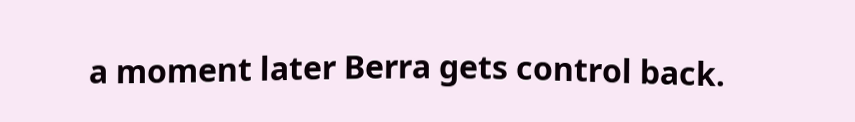a moment later Berra gets control back.